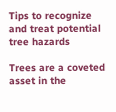Tips to recognize and treat potential tree hazards

Trees are a coveted asset in the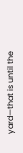yard—that is until the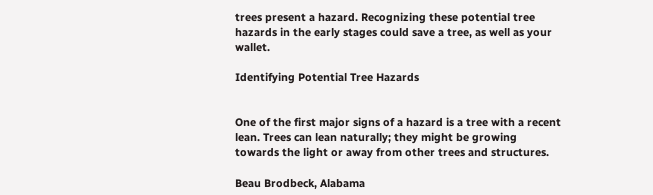trees present a hazard. Recognizing these potential tree hazards in the early stages could save a tree, as well as your wallet.

Identifying Potential Tree Hazards


One of the first major signs of a hazard is a tree with a recent lean. Trees can lean naturally; they might be growing towards the light or away from other trees and structures.

Beau Brodbeck, Alabama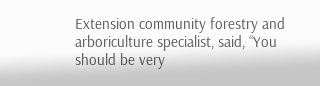Extension community forestry and arboriculture specialist, said, “You should be very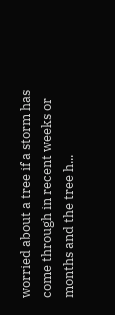worried about a tree if a storm has come through in recent weeks or months and the tree h...